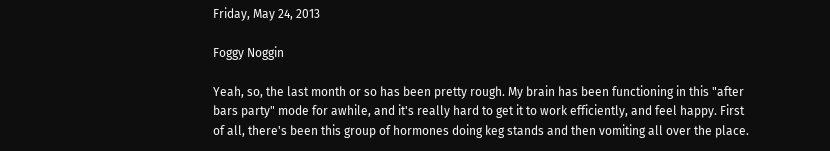Friday, May 24, 2013

Foggy Noggin

Yeah, so, the last month or so has been pretty rough. My brain has been functioning in this "after bars party" mode for awhile, and it's really hard to get it to work efficiently, and feel happy. First of all, there's been this group of hormones doing keg stands and then vomiting all over the place.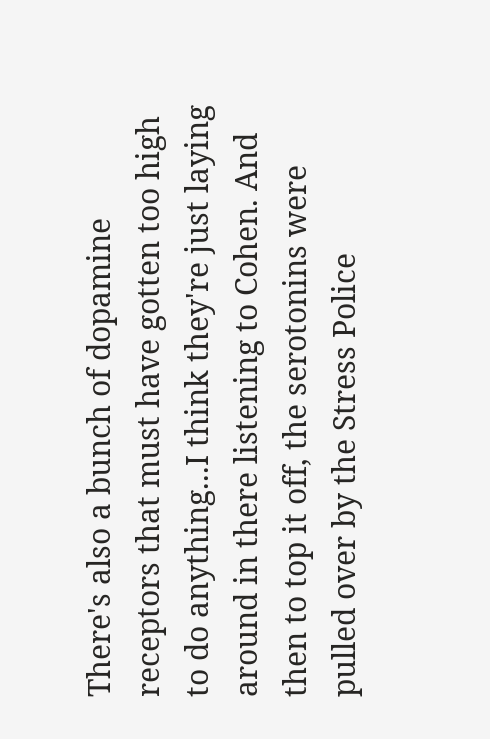There's also a bunch of dopamine receptors that must have gotten too high to do anything...I think they're just laying around in there listening to Cohen. And then to top it off, the serotonins were pulled over by the Stress Police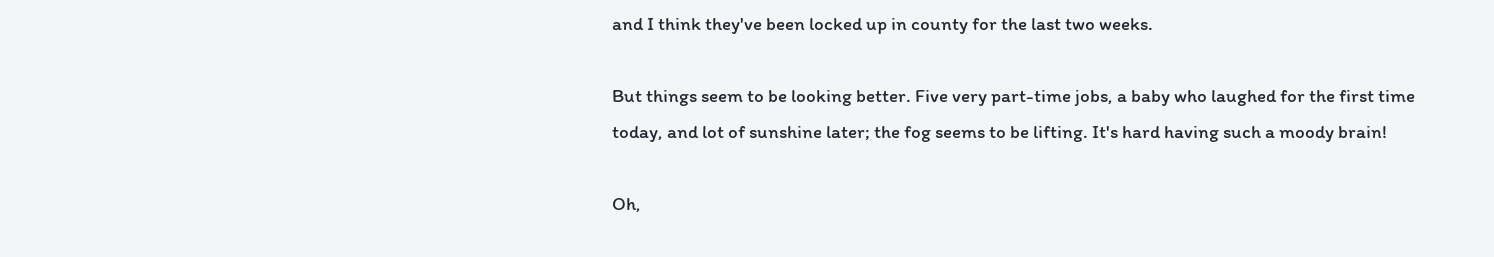and I think they've been locked up in county for the last two weeks.

But things seem to be looking better. Five very part-time jobs, a baby who laughed for the first time today, and lot of sunshine later; the fog seems to be lifting. It's hard having such a moody brain!

Oh,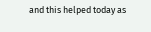and this helped today as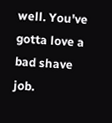well. You've gotta love a bad shave job.